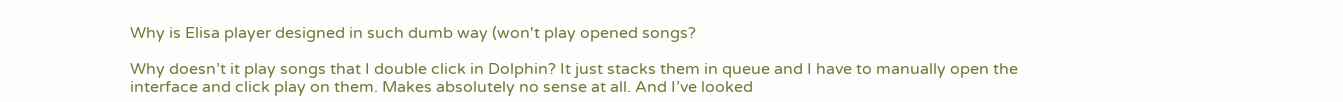Why is Elisa player designed in such dumb way (won't play opened songs?

Why doesn’t it play songs that I double click in Dolphin? It just stacks them in queue and I have to manually open the interface and click play on them. Makes absolutely no sense at all. And I’ve looked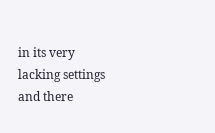in its very lacking settings and there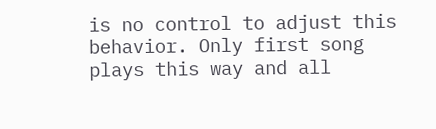is no control to adjust this behavior. Only first song plays this way and all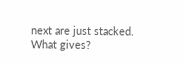next are just stacked. What gives?